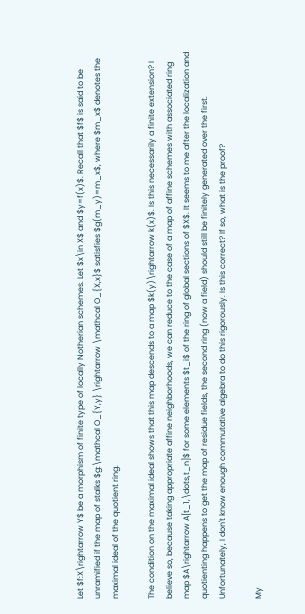Let $f:X\rightarrow Y$ be a morphism of finite type of locally Notherian schemes. Let $x\in X$ and $y=f(x)$. Recall that $f$ is said to be unramified if the map of stalks $g:\mathcal O_{Y,y} \rightarrow \mathcal O_{X,x}$ satisfies $g(m_y)=m_x$, where $m_x$ denotes the maximal ideal of the quotient ring.

The condition on the maximal ideal shows that this map descends to a map $k(y)\rightarrow k(x)$. Is this necessarily a finite extension? I believe so, because taking appropriate affine neighborhoods, we can reduce to the case of a map of affine schemes with associated ring map $A\rightarrow A[t_1,\dots,t_n]$ for some elements $t_i$ of the ring of global sections of $X$. It seems to me after the localization and quotienting happens to get the map of residue fields, the second ring (now a field) should still be finitely generated over the first. Unfortunately, I don't know enough commutative algebra to do this rigorously. Is this correct? If so, what is the proof?

My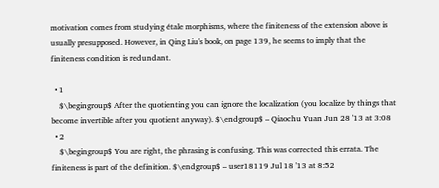motivation comes from studying étale morphisms, where the finiteness of the extension above is usually presupposed. However, in Qing Liu's book, on page 139, he seems to imply that the finiteness condition is redundant.

  • 1
    $\begingroup$ After the quotienting you can ignore the localization (you localize by things that become invertible after you quotient anyway). $\endgroup$ – Qiaochu Yuan Jun 28 '13 at 3:08
  • 2
    $\begingroup$ You are right, the phrasing is confusing. This was corrected this errata. The finiteness is part of the definition. $\endgroup$ – user18119 Jul 18 '13 at 8:52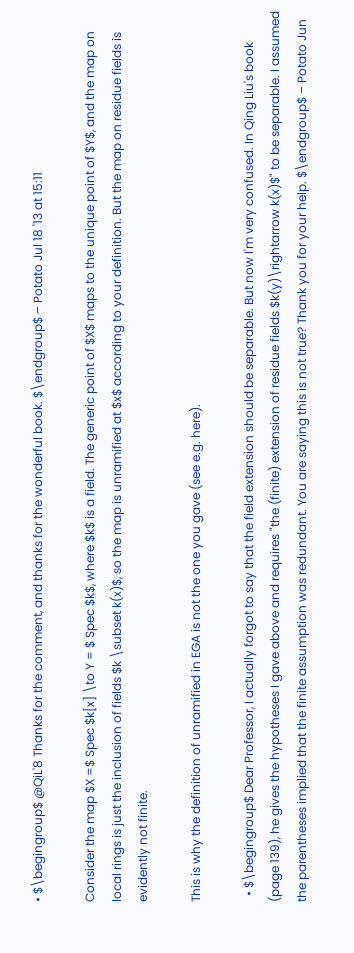• $\begingroup$ @QiL'8 Thanks for the comment, and thanks for the wonderful book. $\endgroup$ – Potato Jul 18 '13 at 15:11

Consider the map $X =$ Spec $k[x] \to Y = $ Spec $k$, where $k$ is a field. The generic point of $X$ maps to the unique point of $Y$, and the map on local rings is just the inclusion of fields $k \subset k(x)$, so the map is unramified at $x$ according to your definition. But the map on residue fields is evidently not finite.

This is why the definition of unramified in EGA is not the one you gave (see e.g. here).

  • $\begingroup$ Dear Professor, I actually forgot to say that the field extension should be separable. But now I'm very confused. In Qing Liu's book (page 139), he gives the hypotheses I gave above and requires "the (finite) extension of residue fields $k(y)\rightarrow k(x)$" to be separable. I assumed the parentheses implied that the finite assumption was redundant. You are saying this is not true? Thank you for your help. $\endgroup$ – Potato Jun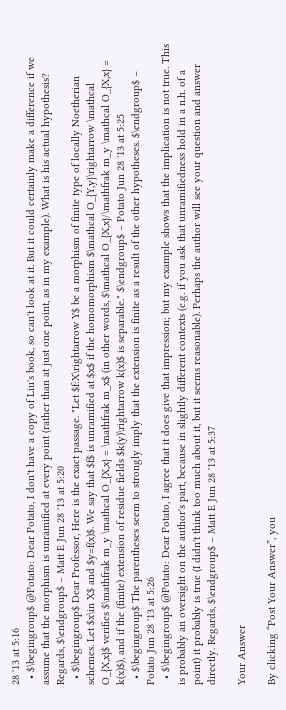28 '13 at 5:16
  • $\begingroup$ @Potato: Dear Potato, I don't have a copy of Liu's book, so can't look at it. But it could certainly make a difference if we assume that the morphism is unramified at every point (rather than at just one point, as in my example). What is his actual hypothesis? Regards, $\endgroup$ – Matt E Jun 28 '13 at 5:20
  • $\begingroup$ Dear Professor, Here is the exact passage. "Let $f:X\rightarrow Y$ be a morphism of finite type of locally Noetherian schemes. Let $x\in X$ and $y=f(x)$. We say that $f$ is unramified at $x$ if the homomorphism $\mathcal O_{Y,y}\rightarrow \mathcal O_{X,x}$ verifies $\mathfrak m_y \mathcal O_{X,x} = \mathfrak m_x$ (in other words, $\mathcal O_{X,x}/\mathfrak m_y \mathcal O_{X,x} = k(x)$), and if the (finite) extension of residue fields $k(y)\rightarrow k(x)$ is separable." $\endgroup$ – Potato Jun 28 '13 at 5:25
  • $\begingroup$ The parentheses seem to strongly imply that the extension is finite as a result of the other hypotheses. $\endgroup$ – Potato Jun 28 '13 at 5:26
  • $\begingroup$ @Potato: Dear Potato, I agree that it does give that impression; but my example shows that the implication is not true. This is probably an oversight on the author's part, because in slightly different contexts (e.g. if you ask that unramifiedness hold in a n.h. of a point) it probably is true (I didn't think too much about it, but it seems reasonable). Perhaps the author will see your question and answer directly. Regards, $\endgroup$ – Matt E Jun 28 '13 at 5:37

Your Answer

By clicking “Post Your Answer”, you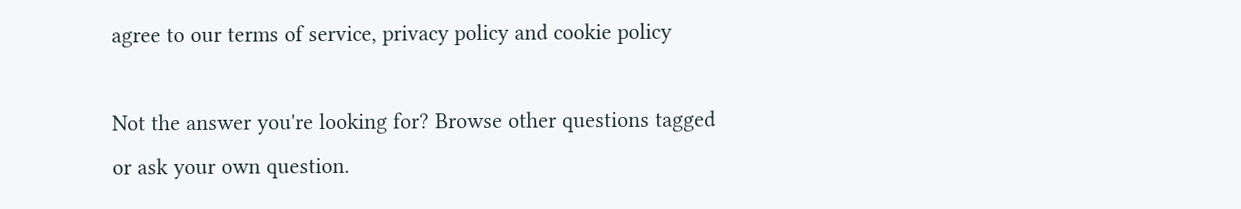agree to our terms of service, privacy policy and cookie policy

Not the answer you're looking for? Browse other questions tagged or ask your own question.